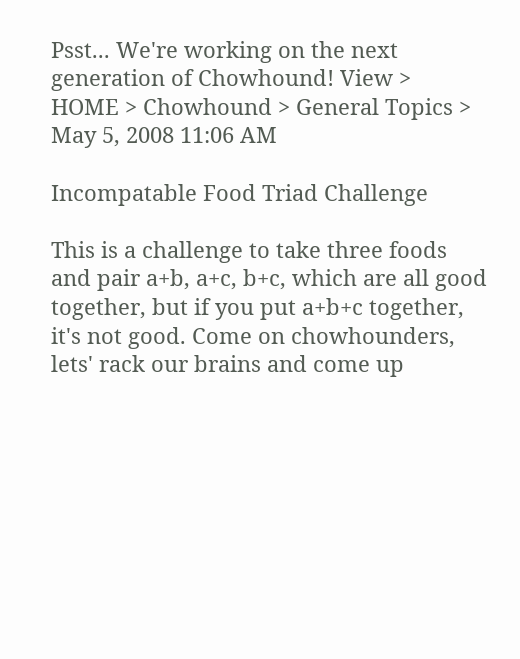Psst... We're working on the next generation of Chowhound! View >
HOME > Chowhound > General Topics >
May 5, 2008 11:06 AM

Incompatable Food Triad Challenge

This is a challenge to take three foods and pair a+b, a+c, b+c, which are all good together, but if you put a+b+c together, it's not good. Come on chowhounders, lets' rack our brains and come up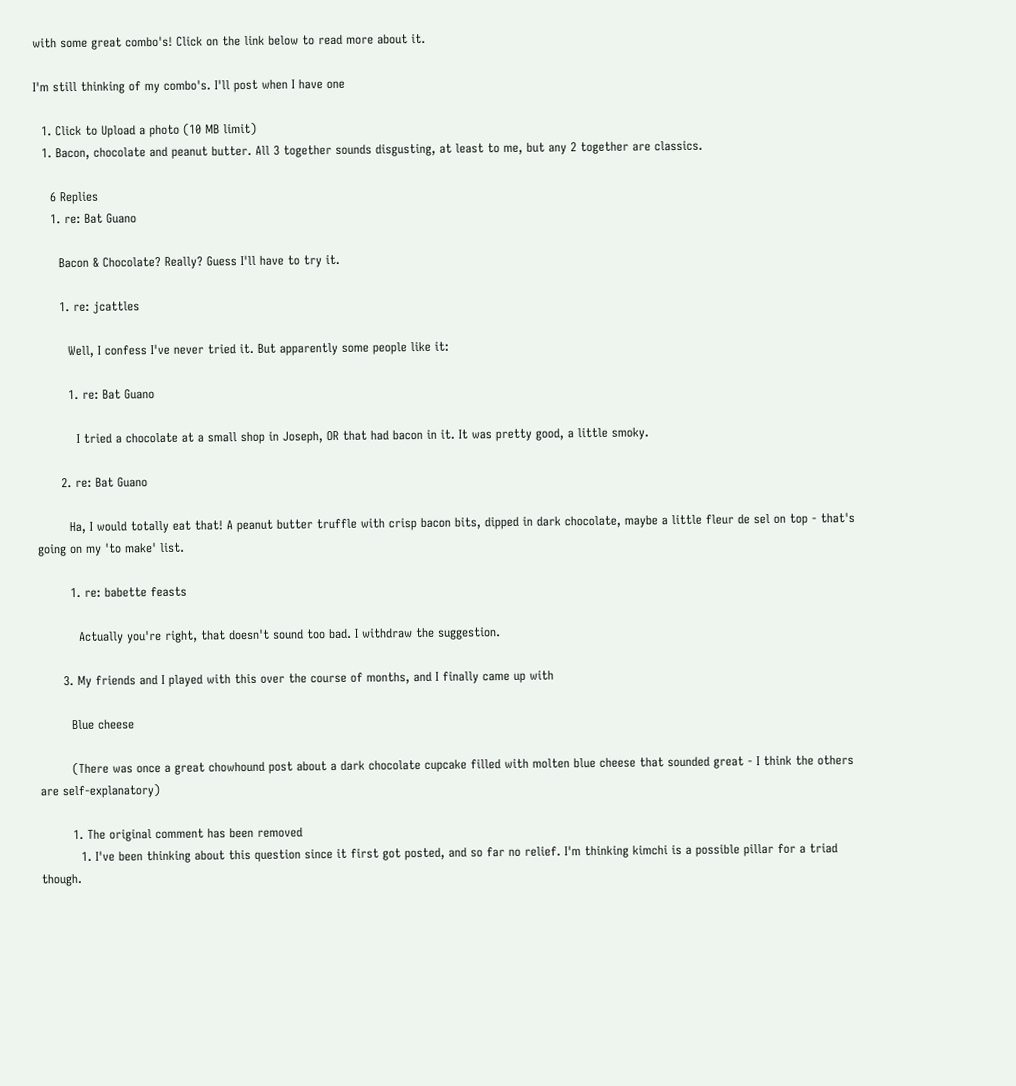with some great combo's! Click on the link below to read more about it.

I'm still thinking of my combo's. I'll post when I have one

  1. Click to Upload a photo (10 MB limit)
  1. Bacon, chocolate and peanut butter. All 3 together sounds disgusting, at least to me, but any 2 together are classics.

    6 Replies
    1. re: Bat Guano

      Bacon & Chocolate? Really? Guess I'll have to try it.

      1. re: jcattles

        Well, I confess I've never tried it. But apparently some people like it:

        1. re: Bat Guano

          I tried a chocolate at a small shop in Joseph, OR that had bacon in it. It was pretty good, a little smoky.

      2. re: Bat Guano

        Ha, I would totally eat that! A peanut butter truffle with crisp bacon bits, dipped in dark chocolate, maybe a little fleur de sel on top - that's going on my 'to make' list.

        1. re: babette feasts

          Actually you're right, that doesn't sound too bad. I withdraw the suggestion.

      3. My friends and I played with this over the course of months, and I finally came up with

        Blue cheese

        (There was once a great chowhound post about a dark chocolate cupcake filled with molten blue cheese that sounded great - I think the others are self-explanatory)

        1. The original comment has been removed
          1. I've been thinking about this question since it first got posted, and so far no relief. I'm thinking kimchi is a possible pillar for a triad though.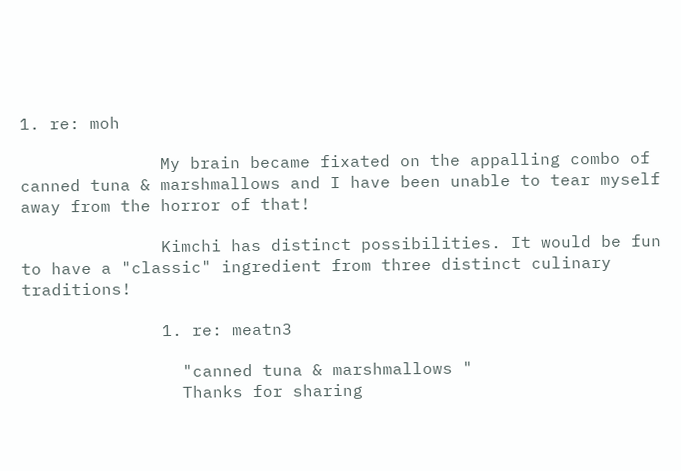1. re: moh

              My brain became fixated on the appalling combo of canned tuna & marshmallows and I have been unable to tear myself away from the horror of that!

              Kimchi has distinct possibilities. It would be fun to have a "classic" ingredient from three distinct culinary traditions!

              1. re: meatn3

                "canned tuna & marshmallows "
                Thanks for sharing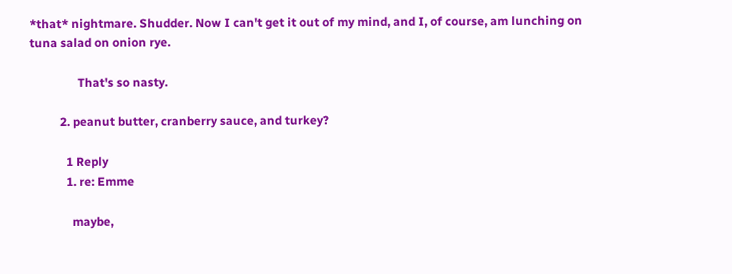*that* nightmare. Shudder. Now I can't get it out of my mind, and I, of course, am lunching on tuna salad on onion rye.

                That's so nasty.

          2. peanut butter, cranberry sauce, and turkey?

            1 Reply
            1. re: Emme

              maybe,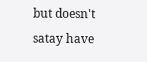but doesn't satay have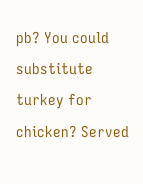pb? You could substitute turkey for chicken? Served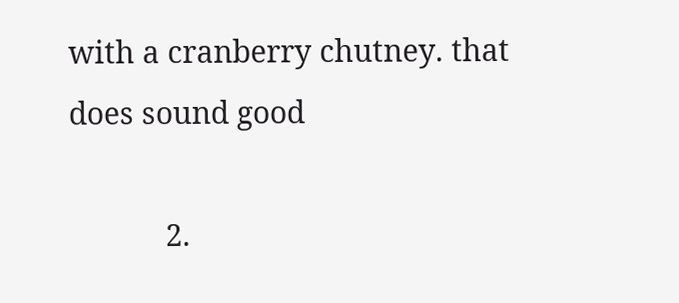with a cranberry chutney. that does sound good

            2.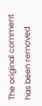The original comment has been removed